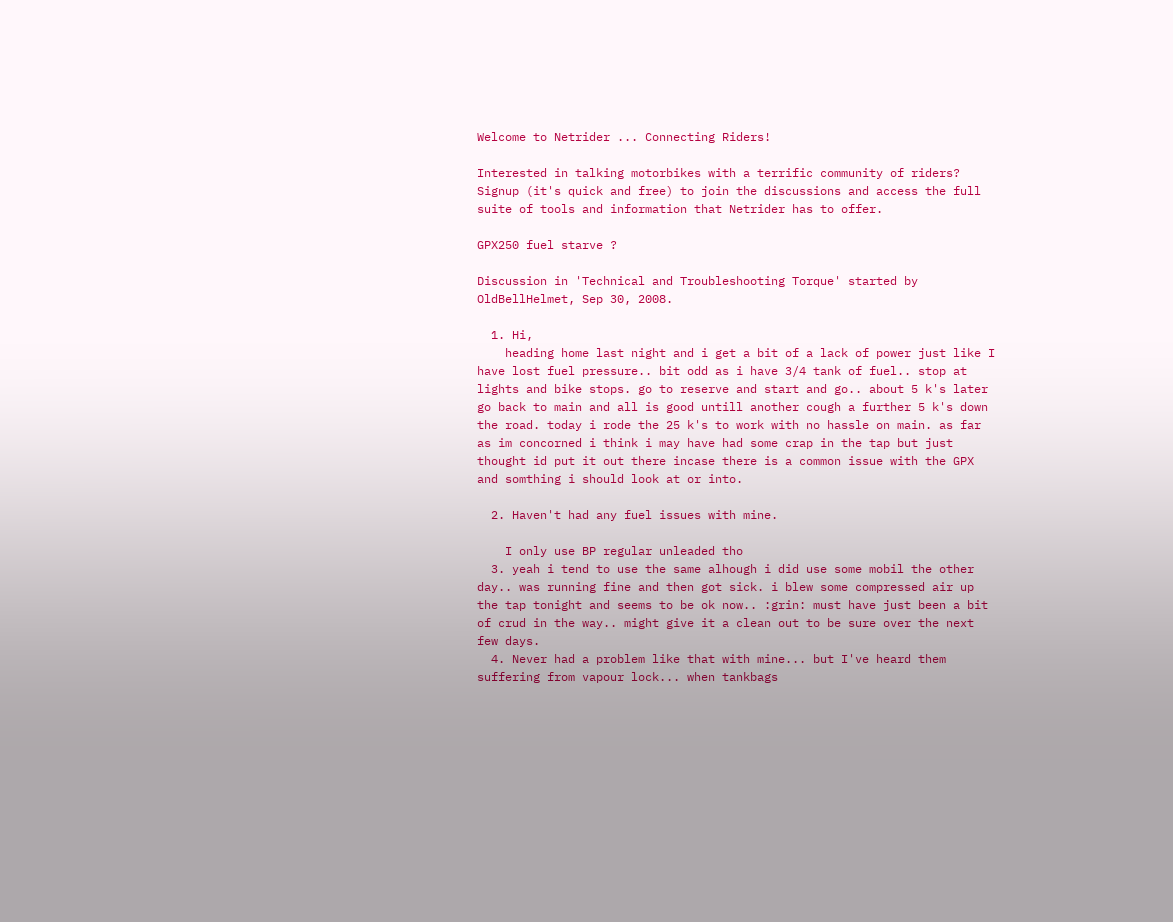Welcome to Netrider ... Connecting Riders!

Interested in talking motorbikes with a terrific community of riders?
Signup (it's quick and free) to join the discussions and access the full suite of tools and information that Netrider has to offer.

GPX250 fuel starve ?

Discussion in 'Technical and Troubleshooting Torque' started by OldBellHelmet, Sep 30, 2008.

  1. Hi,
    heading home last night and i get a bit of a lack of power just like I have lost fuel pressure.. bit odd as i have 3/4 tank of fuel.. stop at lights and bike stops. go to reserve and start and go.. about 5 k's later go back to main and all is good untill another cough a further 5 k's down the road. today i rode the 25 k's to work with no hassle on main. as far as im concorned i think i may have had some crap in the tap but just thought id put it out there incase there is a common issue with the GPX and somthing i should look at or into.

  2. Haven't had any fuel issues with mine.

    I only use BP regular unleaded tho
  3. yeah i tend to use the same alhough i did use some mobil the other day.. was running fine and then got sick. i blew some compressed air up the tap tonight and seems to be ok now.. :grin: must have just been a bit of crud in the way.. might give it a clean out to be sure over the next few days.
  4. Never had a problem like that with mine... but I've heard them suffering from vapour lock... when tankbags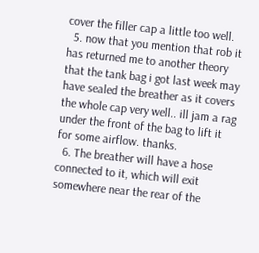cover the filler cap a little too well.
  5. now that you mention that rob it has returned me to another theory that the tank bag i got last week may have sealed the breather as it covers the whole cap very well.. ill jam a rag under the front of the bag to lift it for some airflow. thanks.
  6. The breather will have a hose connected to it, which will exit somewhere near the rear of the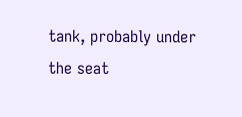tank, probably under the seat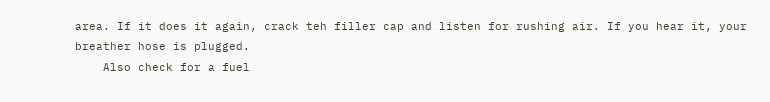area. If it does it again, crack teh filler cap and listen for rushing air. If you hear it, your breather hose is plugged.
    Also check for a fuel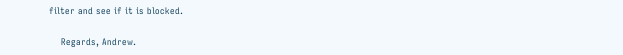filter and see if it is blocked.

    Regards, Andrew.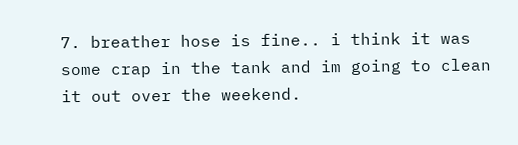7. breather hose is fine.. i think it was some crap in the tank and im going to clean it out over the weekend.